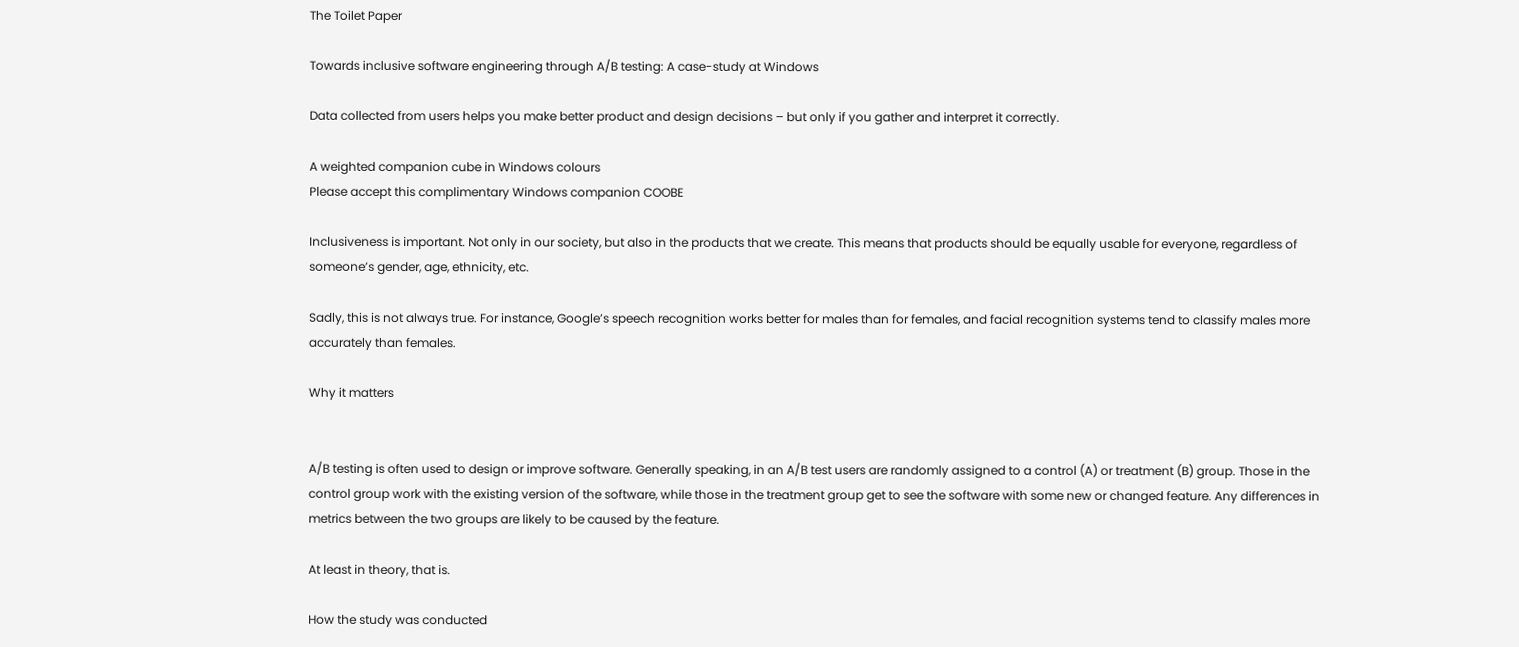The Toilet Paper

Towards inclusive software engineering through A/B testing: A case-study at Windows

Data collected from users helps you make better product and design decisions – but only if you gather and interpret it correctly.

A weighted companion cube in Windows colours
Please accept this complimentary Windows companion COOBE

Inclusiveness is important. Not only in our society, but also in the products that we create. This means that products should be equally usable for everyone, regardless of someone’s gender, age, ethnicity, etc.

Sadly, this is not always true. For instance, Google’s speech recognition works better for males than for females, and facial recognition systems tend to classify males more accurately than females.

Why it matters


A/B testing is often used to design or improve software. Generally speaking, in an A/B test users are randomly assigned to a control (A) or treatment (B) group. Those in the control group work with the existing version of the software, while those in the treatment group get to see the software with some new or changed feature. Any differences in metrics between the two groups are likely to be caused by the feature.

At least in theory, that is.

How the study was conducted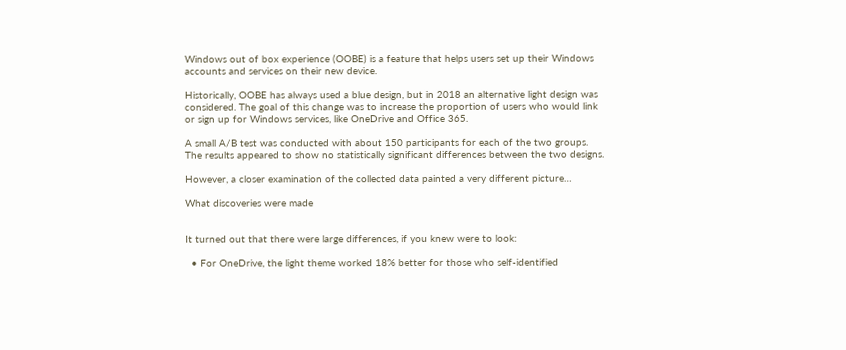Windows out of box experience (OOBE) is a feature that helps users set up their Windows accounts and services on their new device.

Historically, OOBE has always used a blue design, but in 2018 an alternative light design was considered. The goal of this change was to increase the proportion of users who would link or sign up for Windows services, like OneDrive and Office 365.

A small A/B test was conducted with about 150 participants for each of the two groups. The results appeared to show no statistically significant differences between the two designs.

However, a closer examination of the collected data painted a very different picture…

What discoveries were made


It turned out that there were large differences, if you knew were to look:

  • For OneDrive, the light theme worked 18% better for those who self-identified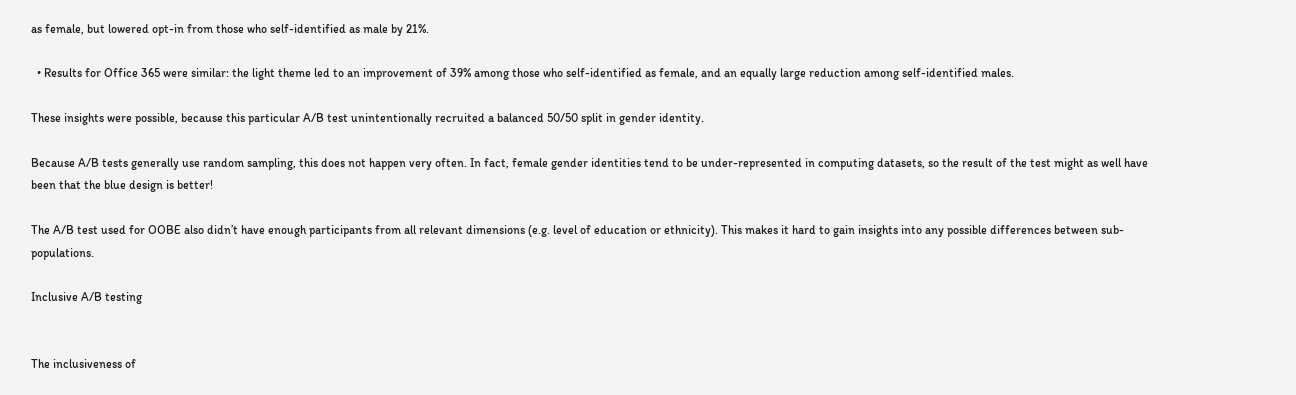as female, but lowered opt-in from those who self-identified as male by 21%.

  • Results for Office 365 were similar: the light theme led to an improvement of 39% among those who self-identified as female, and an equally large reduction among self-identified males.

These insights were possible, because this particular A/B test unintentionally recruited a balanced 50/50 split in gender identity.

Because A/B tests generally use random sampling, this does not happen very often. In fact, female gender identities tend to be under-represented in computing datasets, so the result of the test might as well have been that the blue design is better!

The A/B test used for OOBE also didn’t have enough participants from all relevant dimensions (e.g. level of education or ethnicity). This makes it hard to gain insights into any possible differences between sub-populations.

Inclusive A/B testing


The inclusiveness of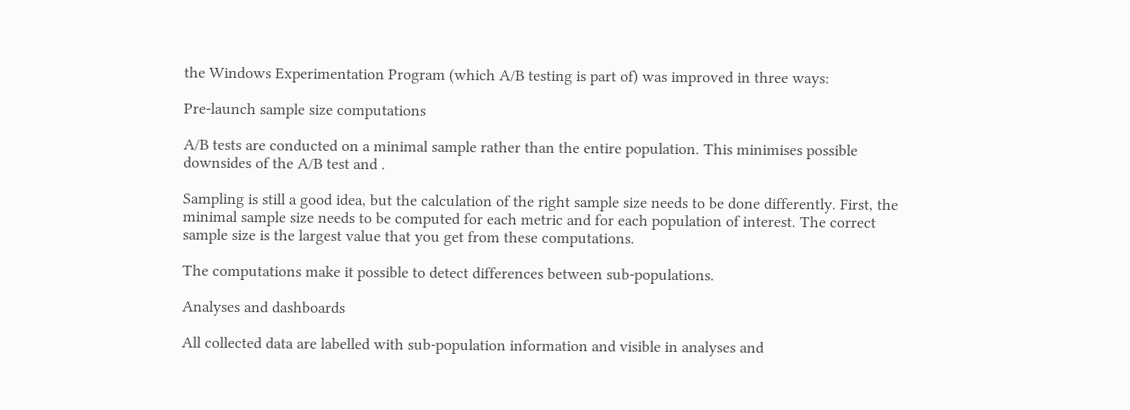the Windows Experimentation Program (which A/B testing is part of) was improved in three ways:

Pre-launch sample size computations

A/B tests are conducted on a minimal sample rather than the entire population. This minimises possible downsides of the A/B test and .

Sampling is still a good idea, but the calculation of the right sample size needs to be done differently. First, the minimal sample size needs to be computed for each metric and for each population of interest. The correct sample size is the largest value that you get from these computations.

The computations make it possible to detect differences between sub-populations.

Analyses and dashboards

All collected data are labelled with sub-population information and visible in analyses and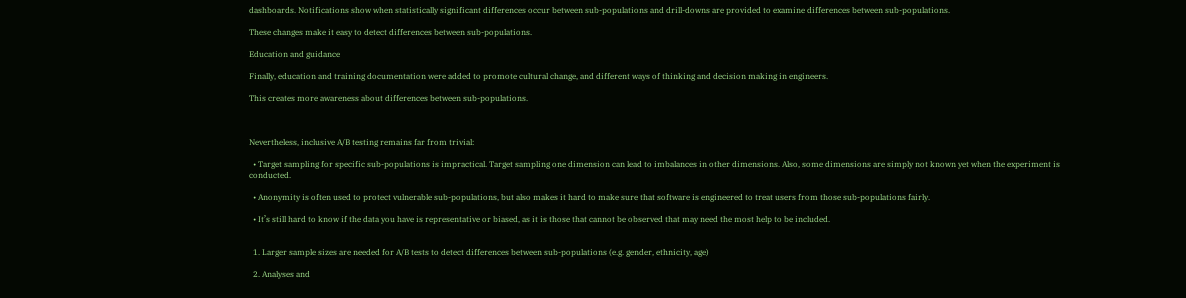dashboards. Notifications show when statistically significant differences occur between sub-populations and drill-downs are provided to examine differences between sub-populations.

These changes make it easy to detect differences between sub-populations.

Education and guidance

Finally, education and training documentation were added to promote cultural change, and different ways of thinking and decision making in engineers.

This creates more awareness about differences between sub-populations.



Nevertheless, inclusive A/B testing remains far from trivial:

  • Target sampling for specific sub-populations is impractical. Target sampling one dimension can lead to imbalances in other dimensions. Also, some dimensions are simply not known yet when the experiment is conducted.

  • Anonymity is often used to protect vulnerable sub-populations, but also makes it hard to make sure that software is engineered to treat users from those sub-populations fairly.

  • It’s still hard to know if the data you have is representative or biased, as it is those that cannot be observed that may need the most help to be included.


  1. Larger sample sizes are needed for A/B tests to detect differences between sub-populations (e.g. gender, ethnicity, age)

  2. Analyses and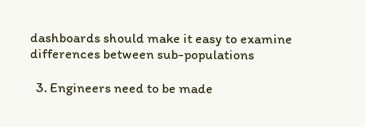dashboards should make it easy to examine differences between sub-populations

  3. Engineers need to be made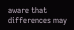aware that differences may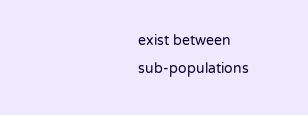exist between sub-populations